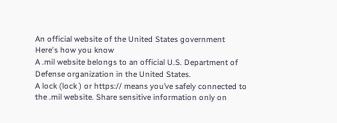An official website of the United States government
Here's how you know
A .mil website belongs to an official U.S. Department of Defense organization in the United States.
A lock (lock ) or https:// means you’ve safely connected to the .mil website. Share sensitive information only on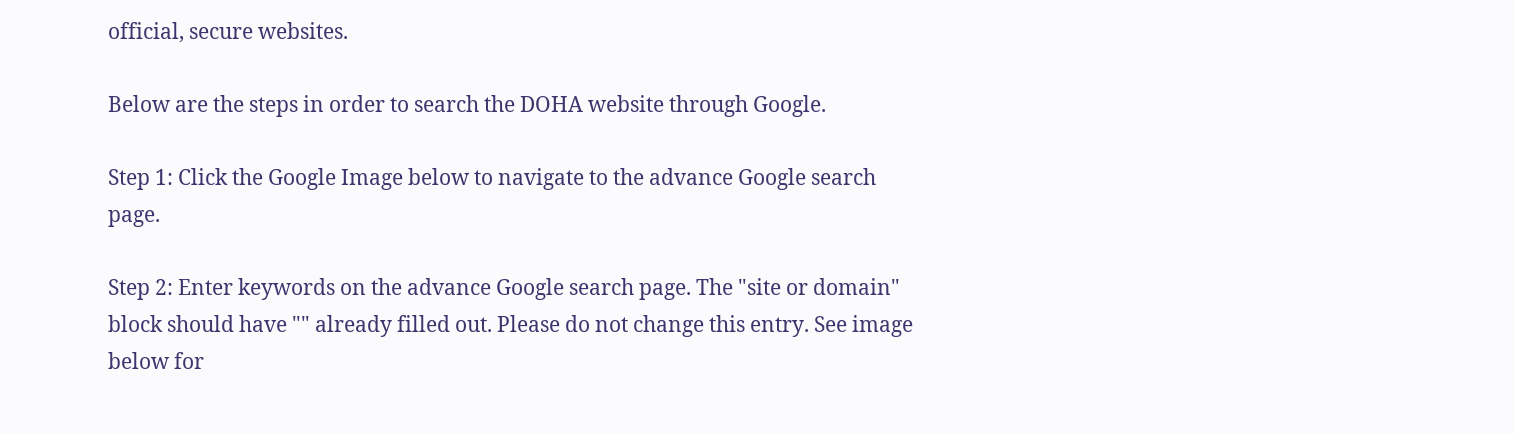official, secure websites.

Below are the steps in order to search the DOHA website through Google.

Step 1: Click the Google Image below to navigate to the advance Google search page.

Step 2: Enter keywords on the advance Google search page. The "site or domain" block should have "" already filled out. Please do not change this entry. See image below for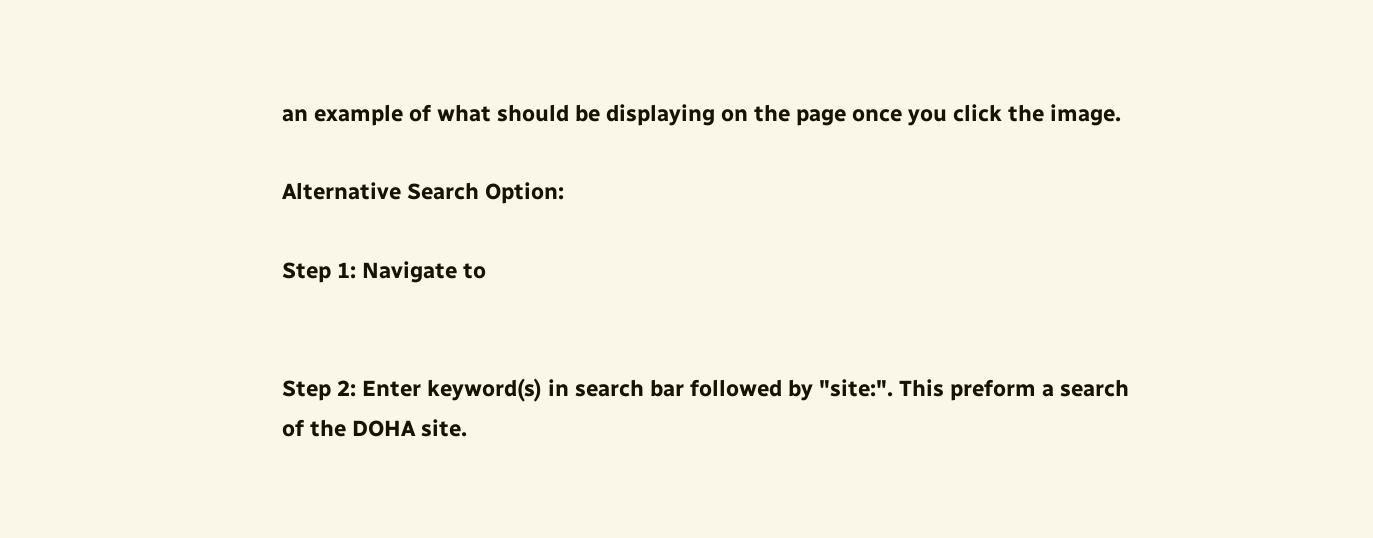an example of what should be displaying on the page once you click the image.

Alternative Search Option:

Step 1: Navigate to


Step 2: Enter keyword(s) in search bar followed by "site:". This preform a search of the DOHA site.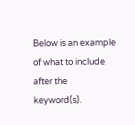Below is an example of what to include after the keyword(s).